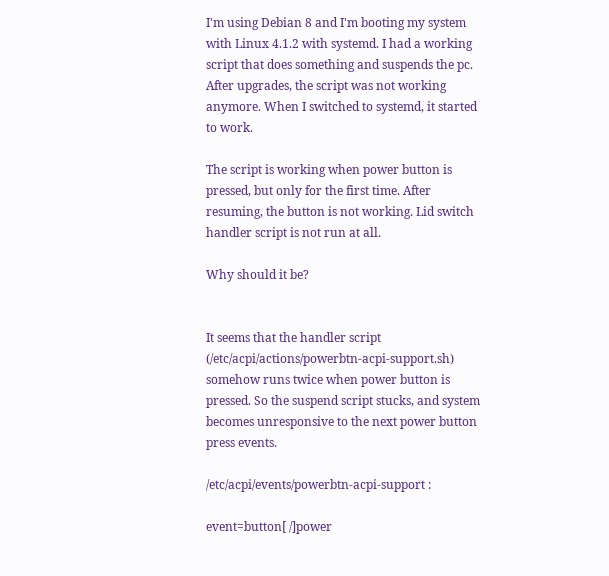I'm using Debian 8 and I'm booting my system with Linux 4.1.2 with systemd. I had a working script that does something and suspends the pc. After upgrades, the script was not working anymore. When I switched to systemd, it started to work.

The script is working when power button is pressed, but only for the first time. After resuming, the button is not working. Lid switch handler script is not run at all.

Why should it be?


It seems that the handler script (/etc/acpi/actions/powerbtn-acpi-support.sh) somehow runs twice when power button is pressed. So the suspend script stucks, and system becomes unresponsive to the next power button press events.

/etc/acpi/events/powerbtn-acpi-support :

event=button[ /]power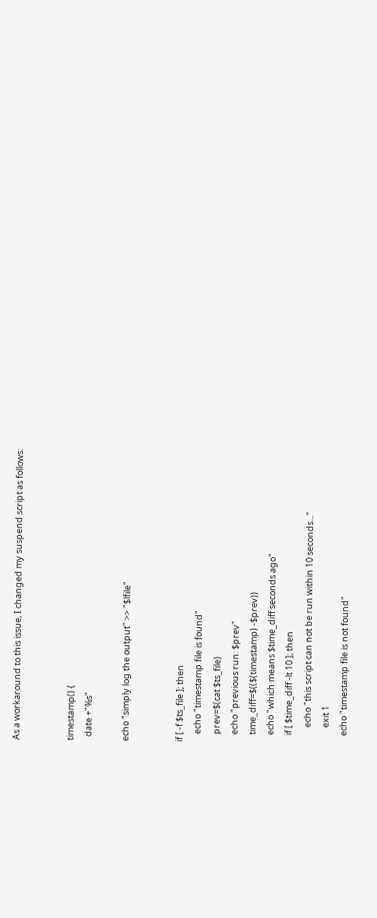As a workaround to this issue, I changed my suspend script as follows:


timestamp() {
  date +"%s"

echo "simply log the output" >> "$lfile"


if [ -f $ts_file ]; then
    echo "timestamp file is found"
    prev=$(cat $ts_file)
    echo "previous run: $prev"
    time_diff=$(($(timestamp) -$prev))
    echo "which means $time_diff seconds ago"
    if [ $time_diff -lt 10 ]; then
        echo "this script can not be run within 10 seconds..."
        exit 1
    echo "timestamp file is not found"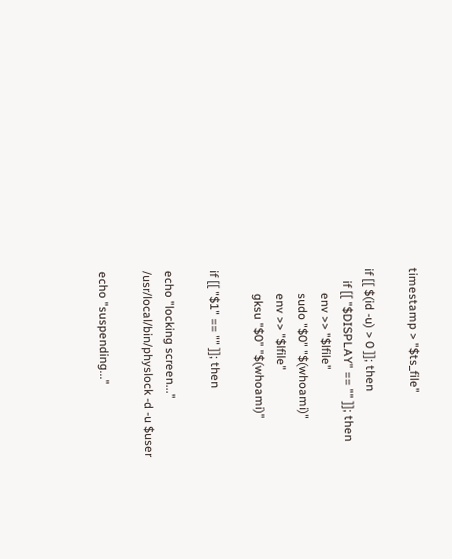timestamp > "$ts_file"

if [[ $(id -u) > 0 ]]; then
    if [[ "$DISPLAY" == "" ]]; then
        env >> "$lfile"
        sudo "$0" "$(whoami)"
        env >> "$lfile"
        gksu "$0" "$(whoami)"

if [[ "$1" == "" ]]; then

echo "locking screen..."
/usr/local/bin/physlock -d -u $user

echo "suspending..."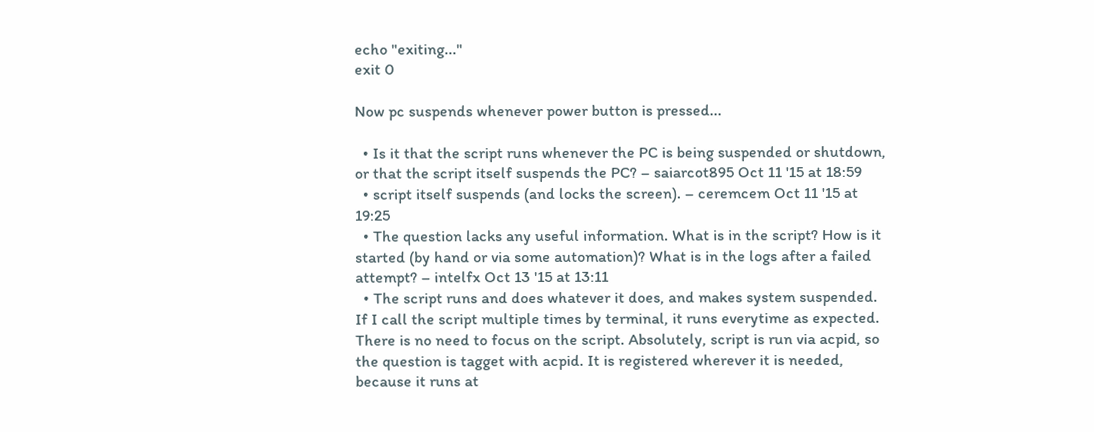echo "exiting..."
exit 0

Now pc suspends whenever power button is pressed...

  • Is it that the script runs whenever the PC is being suspended or shutdown, or that the script itself suspends the PC? – saiarcot895 Oct 11 '15 at 18:59
  • script itself suspends (and locks the screen). – ceremcem Oct 11 '15 at 19:25
  • The question lacks any useful information. What is in the script? How is it started (by hand or via some automation)? What is in the logs after a failed attempt? – intelfx Oct 13 '15 at 13:11
  • The script runs and does whatever it does, and makes system suspended. If I call the script multiple times by terminal, it runs everytime as expected. There is no need to focus on the script. Absolutely, script is run via acpid, so the question is tagget with acpid. It is registered wherever it is needed, because it runs at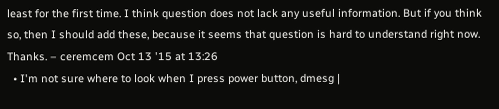least for the first time. I think question does not lack any useful information. But if you think so, then I should add these, because it seems that question is hard to understand right now. Thanks. – ceremcem Oct 13 '15 at 13:26
  • I'm not sure where to look when I press power button, dmesg |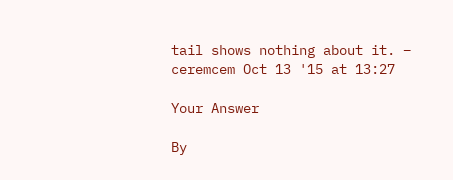tail shows nothing about it. – ceremcem Oct 13 '15 at 13:27

Your Answer

By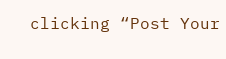clicking “Post Your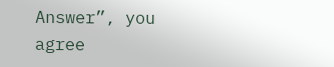Answer”, you agree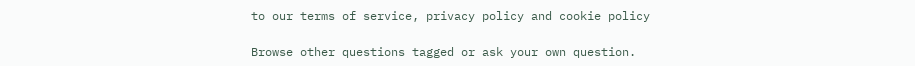to our terms of service, privacy policy and cookie policy

Browse other questions tagged or ask your own question.